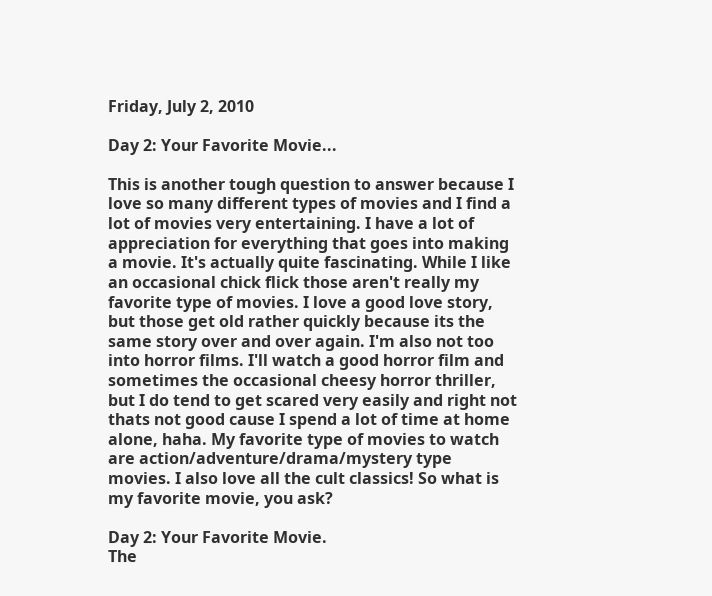Friday, July 2, 2010

Day 2: Your Favorite Movie...

This is another tough question to answer because I love so many different types of movies and I find a lot of movies very entertaining. I have a lot of appreciation for everything that goes into making a movie. It's actually quite fascinating. While I like an occasional chick flick those aren't really my favorite type of movies. I love a good love story, but those get old rather quickly because its the same story over and over again. I'm also not too into horror films. I'll watch a good horror film and sometimes the occasional cheesy horror thriller, but I do tend to get scared very easily and right not thats not good cause I spend a lot of time at home alone, haha. My favorite type of movies to watch are action/adventure/drama/mystery type movies. I also love all the cult classics! So what is my favorite movie, you ask?

Day 2: Your Favorite Movie.
The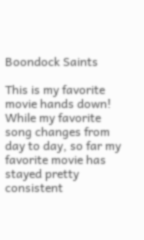Boondock Saints

This is my favorite movie hands down! While my favorite song changes from day to day, so far my favorite movie has stayed pretty consistent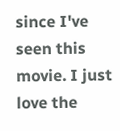since I've seen this movie. I just love the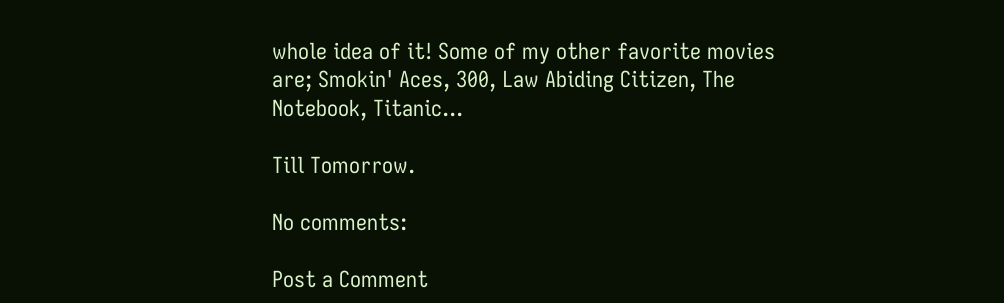whole idea of it! Some of my other favorite movies are; Smokin' Aces, 300, Law Abiding Citizen, The Notebook, Titanic...

Till Tomorrow.

No comments:

Post a Comment